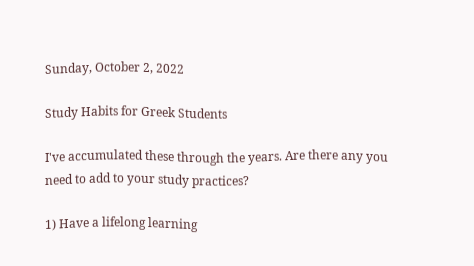Sunday, October 2, 2022

Study Habits for Greek Students

I've accumulated these through the years. Are there any you need to add to your study practices?

1) Have a lifelong learning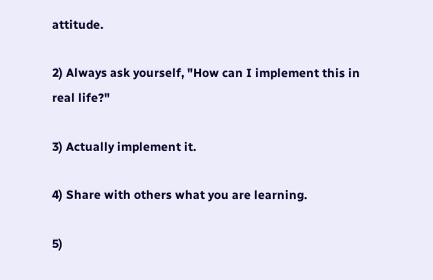attitude.

2) Always ask yourself, "How can I implement this in real life?"

3) Actually implement it.

4) Share with others what you are learning.

5)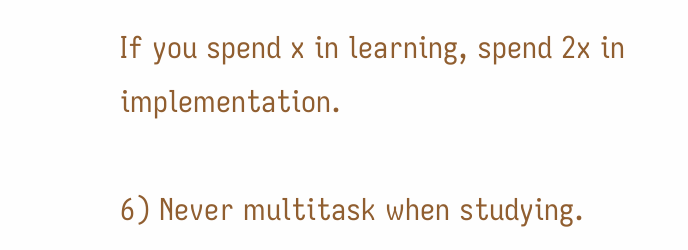If you spend x in learning, spend 2x in implementation.

6) Never multitask when studying.